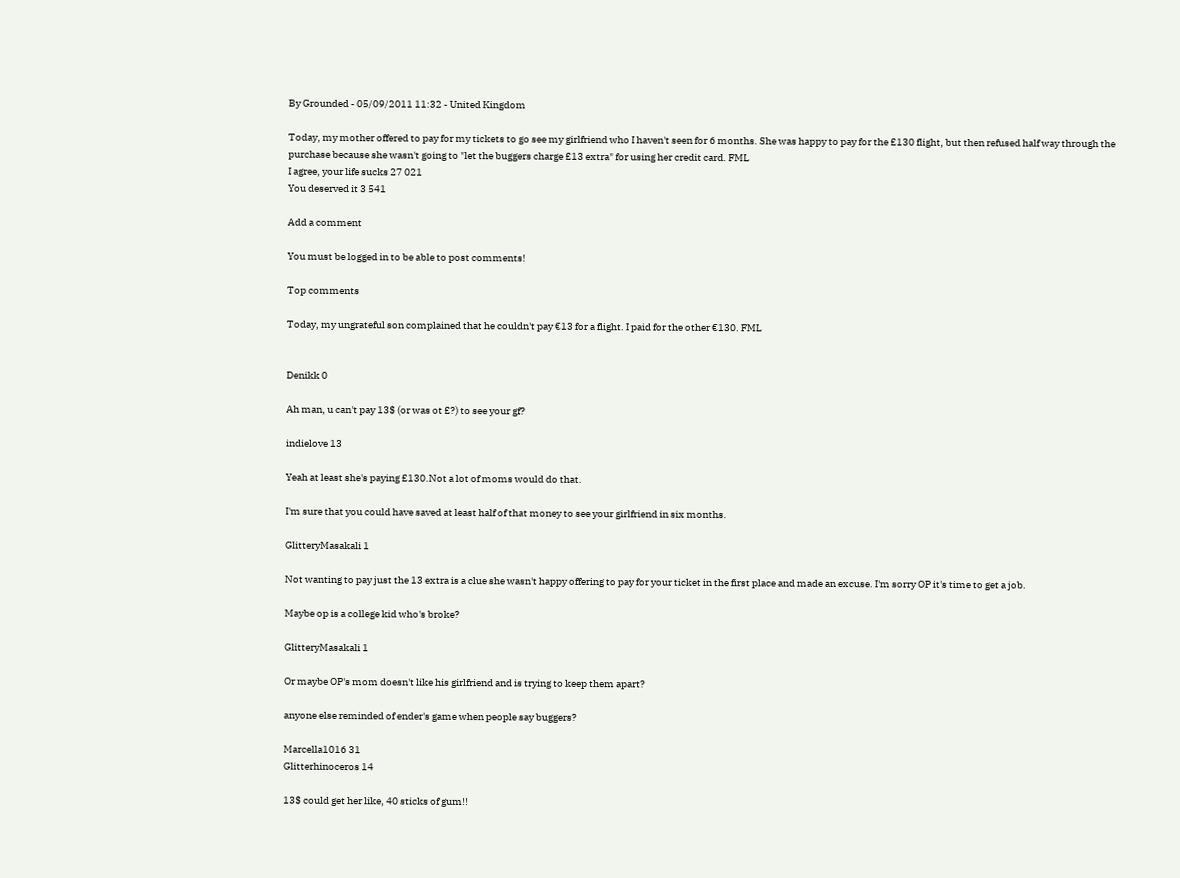By Grounded - 05/09/2011 11:32 - United Kingdom

Today, my mother offered to pay for my tickets to go see my girlfriend who I haven't seen for 6 months. She was happy to pay for the £130 flight, but then refused half way through the purchase because she wasn't going to "let the buggers charge £13 extra" for using her credit card. FML
I agree, your life sucks 27 021
You deserved it 3 541

Add a comment

You must be logged in to be able to post comments!

Top comments

Today, my ungrateful son complained that he couldn't pay €13 for a flight. I paid for the other €130. FML


Denikk 0

Ah man, u can't pay 13$ (or was ot £?) to see your gf?

indielove 13

Yeah at least she's paying £130.Not a lot of moms would do that.

I'm sure that you could have saved at least half of that money to see your girlfriend in six months.

GlitteryMasakali 1

Not wanting to pay just the 13 extra is a clue she wasn't happy offering to pay for your ticket in the first place and made an excuse. I'm sorry OP it's time to get a job.

Maybe op is a college kid who's broke?

GlitteryMasakali 1

Or maybe OP's mom doesn't like his girlfriend and is trying to keep them apart?

anyone else reminded of ender's game when people say buggers?

Marcella1016 31
Glitterhinoceros 14

13$ could get her like, 40 sticks of gum!!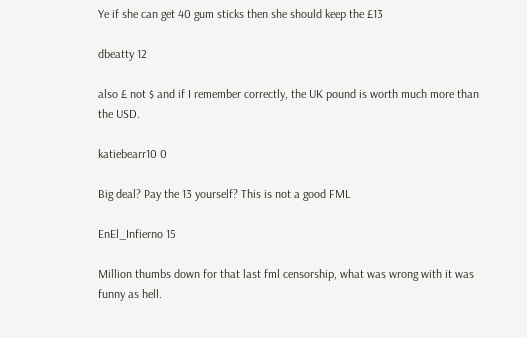Ye if she can get 40 gum sticks then she should keep the £13

dbeatty 12

also £ not $ and if I remember correctly, the UK pound is worth much more than the USD.

katiebearr10 0

Big deal? Pay the 13 yourself? This is not a good FML

EnEl_Infierno 15

Million thumbs down for that last fml censorship, what was wrong with it was funny as hell.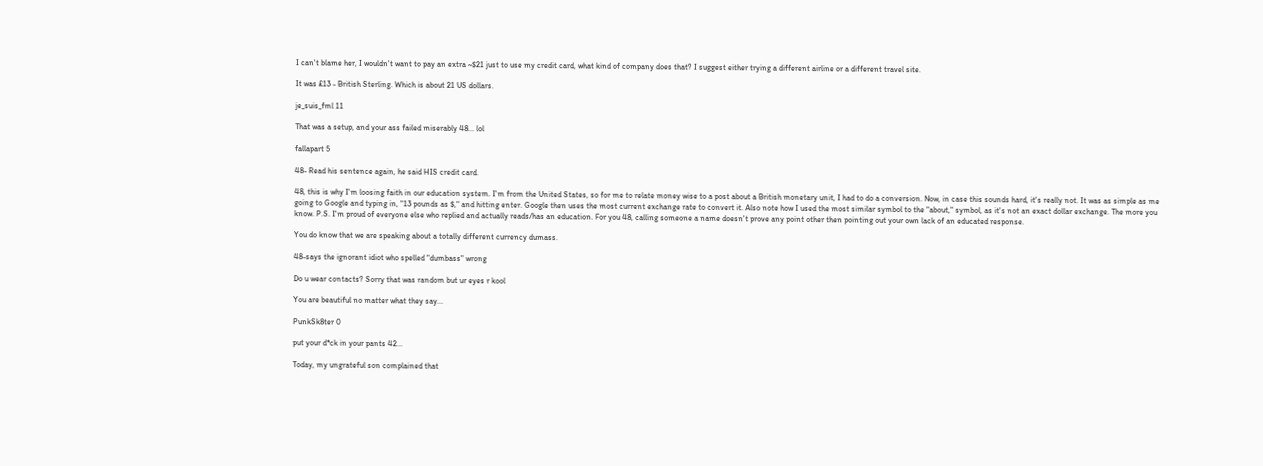I can't blame her, I wouldn't want to pay an extra ~$21 just to use my credit card, what kind of company does that? I suggest either trying a different airline or a different travel site.

It was £13 - British Sterling. Which is about 21 US dollars.

je_suis_fml 11

That was a setup, and your ass failed miserably 48... lol

fallapart 5

48- Read his sentence again, he said HIS credit card.

48, this is why I'm loosing faith in our education system. I'm from the United States, so for me to relate money wise to a post about a British monetary unit, I had to do a conversion. Now, in case this sounds hard, it's really not. It was as simple as me going to Google and typing in, "13 pounds as $," and hitting enter. Google then uses the most current exchange rate to convert it. Also note how I used the most similar symbol to the "about," symbol, as it's not an exact dollar exchange. The more you know. P.S. I'm proud of everyone else who replied and actually reads/has an education. For you 48, calling someone a name doesn't prove any point other then pointing out your own lack of an educated response.

You do know that we are speaking about a totally different currency dumass.

48-says the ignorant idiot who spelled "dumbass" wrong

Do u wear contacts? Sorry that was random but ur eyes r kool

You are beautiful no matter what they say...

PunkSk8ter 0

put your d*ck in your pants 42...

Today, my ungrateful son complained that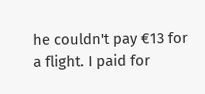he couldn't pay €13 for a flight. I paid for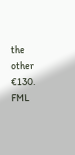the other €130. FML